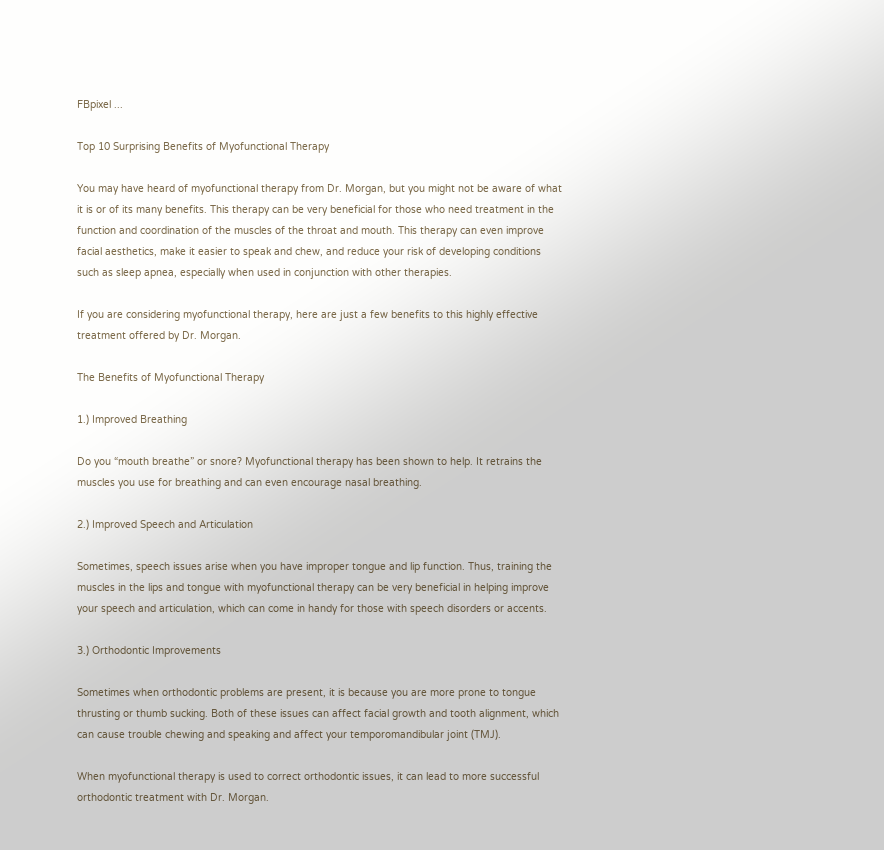FBpixel ...

Top 10 Surprising Benefits of Myofunctional Therapy

You may have heard of myofunctional therapy from Dr. Morgan, but you might not be aware of what it is or of its many benefits. This therapy can be very beneficial for those who need treatment in the function and coordination of the muscles of the throat and mouth. This therapy can even improve facial aesthetics, make it easier to speak and chew, and reduce your risk of developing conditions such as sleep apnea, especially when used in conjunction with other therapies.

If you are considering myofunctional therapy, here are just a few benefits to this highly effective treatment offered by Dr. Morgan.

The Benefits of Myofunctional Therapy

1.) Improved Breathing

Do you “mouth breathe” or snore? Myofunctional therapy has been shown to help. It retrains the muscles you use for breathing and can even encourage nasal breathing.

2.) Improved Speech and Articulation

Sometimes, speech issues arise when you have improper tongue and lip function. Thus, training the muscles in the lips and tongue with myofunctional therapy can be very beneficial in helping improve your speech and articulation, which can come in handy for those with speech disorders or accents.

3.) Orthodontic Improvements

Sometimes when orthodontic problems are present, it is because you are more prone to tongue thrusting or thumb sucking. Both of these issues can affect facial growth and tooth alignment, which can cause trouble chewing and speaking and affect your temporomandibular joint (TMJ).

When myofunctional therapy is used to correct orthodontic issues, it can lead to more successful orthodontic treatment with Dr. Morgan.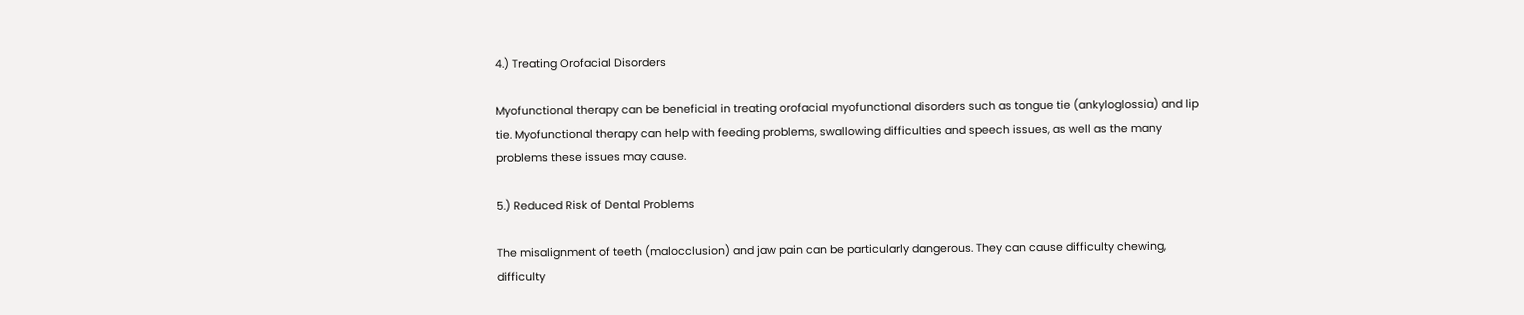4.) Treating Orofacial Disorders

Myofunctional therapy can be beneficial in treating orofacial myofunctional disorders such as tongue tie (ankyloglossia) and lip tie. Myofunctional therapy can help with feeding problems, swallowing difficulties and speech issues, as well as the many problems these issues may cause.

5.) Reduced Risk of Dental Problems

The misalignment of teeth (malocclusion) and jaw pain can be particularly dangerous. They can cause difficulty chewing, difficulty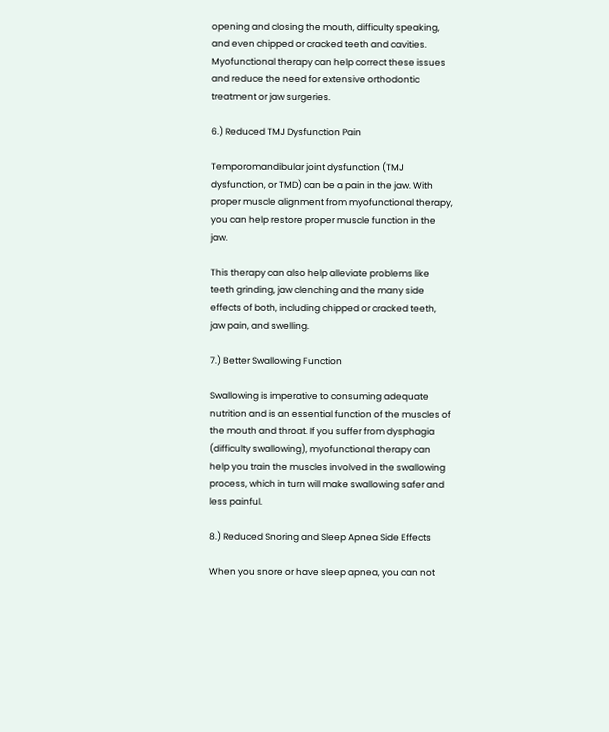opening and closing the mouth, difficulty speaking, and even chipped or cracked teeth and cavities. Myofunctional therapy can help correct these issues and reduce the need for extensive orthodontic treatment or jaw surgeries.

6.) Reduced TMJ Dysfunction Pain

Temporomandibular joint dysfunction (TMJ dysfunction, or TMD) can be a pain in the jaw. With proper muscle alignment from myofunctional therapy, you can help restore proper muscle function in the jaw.

This therapy can also help alleviate problems like teeth grinding, jaw clenching and the many side effects of both, including chipped or cracked teeth, jaw pain, and swelling.

7.) Better Swallowing Function

Swallowing is imperative to consuming adequate nutrition and is an essential function of the muscles of the mouth and throat. If you suffer from dysphagia (difficulty swallowing), myofunctional therapy can help you train the muscles involved in the swallowing process, which in turn will make swallowing safer and less painful.

8.) Reduced Snoring and Sleep Apnea Side Effects

When you snore or have sleep apnea, you can not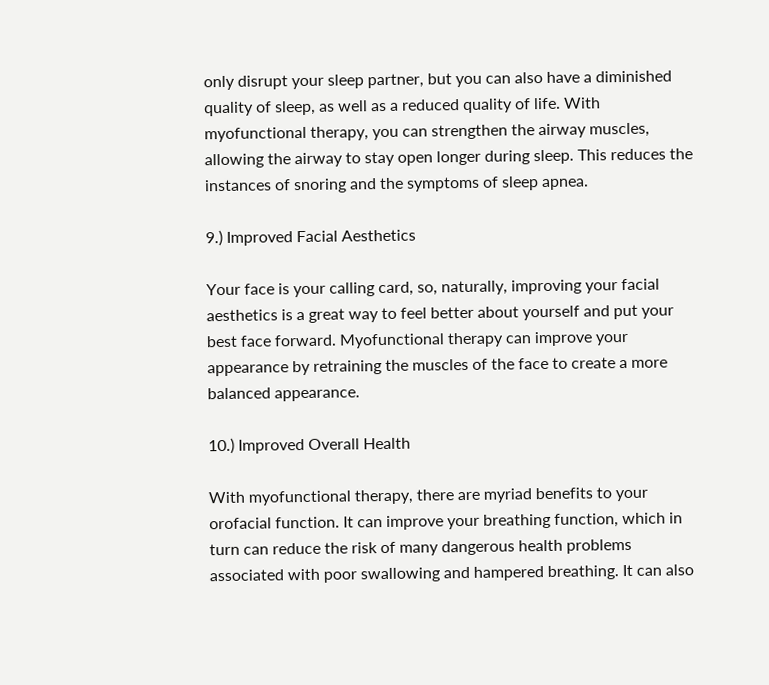only disrupt your sleep partner, but you can also have a diminished quality of sleep, as well as a reduced quality of life. With myofunctional therapy, you can strengthen the airway muscles, allowing the airway to stay open longer during sleep. This reduces the instances of snoring and the symptoms of sleep apnea.

9.) Improved Facial Aesthetics

Your face is your calling card, so, naturally, improving your facial aesthetics is a great way to feel better about yourself and put your best face forward. Myofunctional therapy can improve your appearance by retraining the muscles of the face to create a more balanced appearance.

10.) Improved Overall Health

With myofunctional therapy, there are myriad benefits to your orofacial function. It can improve your breathing function, which in turn can reduce the risk of many dangerous health problems associated with poor swallowing and hampered breathing. It can also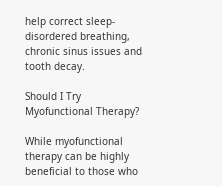help correct sleep-disordered breathing, chronic sinus issues and tooth decay.

Should I Try Myofunctional Therapy?

While myofunctional therapy can be highly beneficial to those who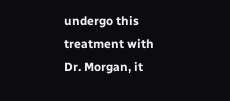undergo this treatment with Dr. Morgan, it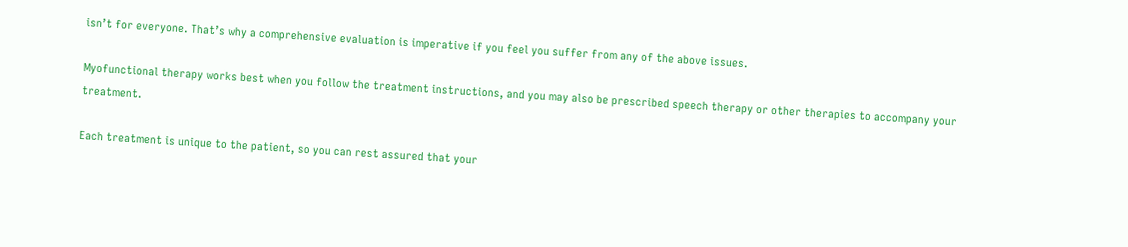isn’t for everyone. That’s why a comprehensive evaluation is imperative if you feel you suffer from any of the above issues.

Myofunctional therapy works best when you follow the treatment instructions, and you may also be prescribed speech therapy or other therapies to accompany your treatment.

Each treatment is unique to the patient, so you can rest assured that your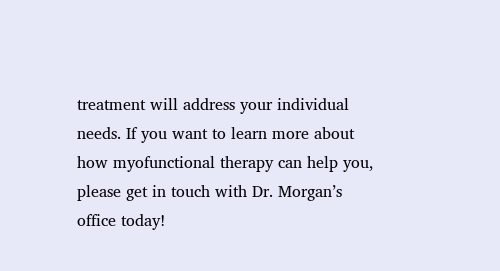treatment will address your individual needs. If you want to learn more about how myofunctional therapy can help you, please get in touch with Dr. Morgan’s office today!